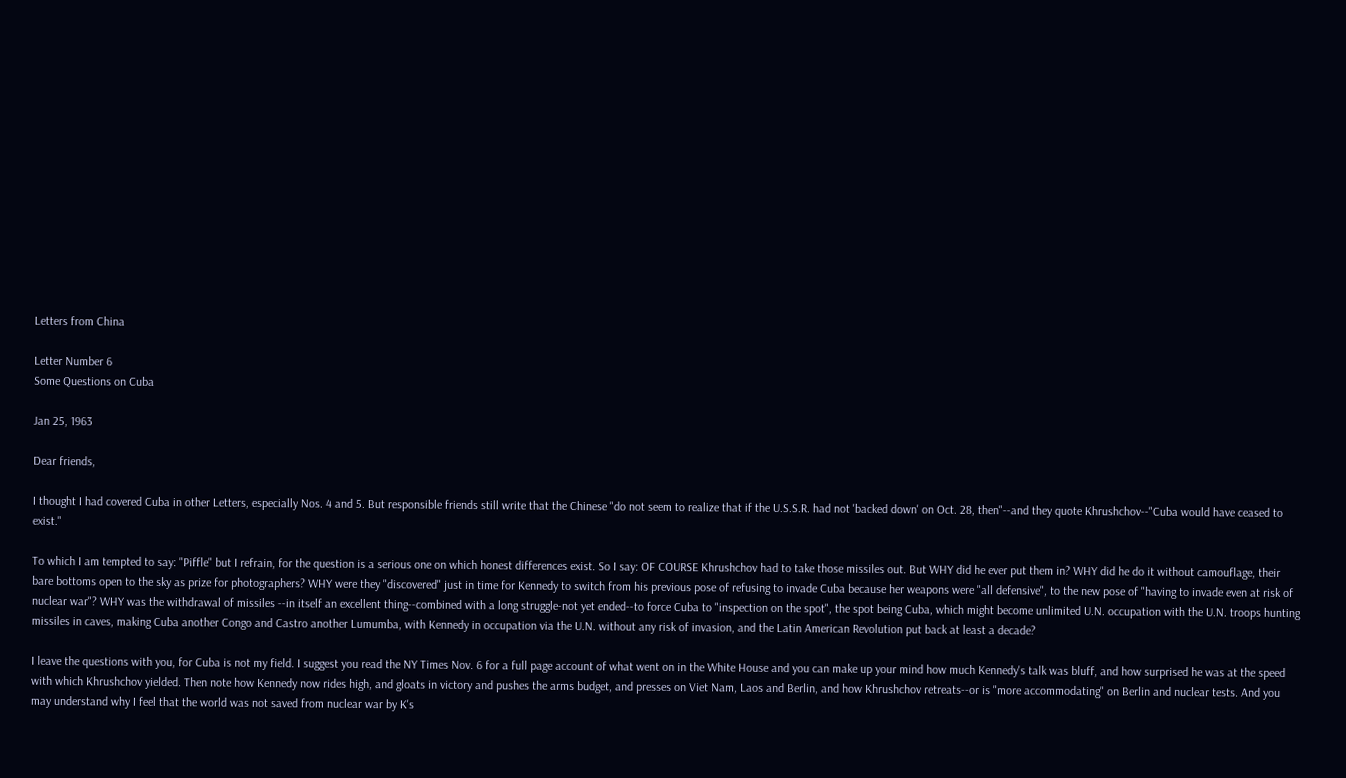Letters from China

Letter Number 6
Some Questions on Cuba

Jan 25, 1963

Dear friends,

I thought I had covered Cuba in other Letters, especially Nos. 4 and 5. But responsible friends still write that the Chinese "do not seem to realize that if the U.S.S.R. had not 'backed down' on Oct. 28, then"--and they quote Khrushchov--"Cuba would have ceased to exist."

To which I am tempted to say: "Piffle" but I refrain, for the question is a serious one on which honest differences exist. So I say: OF COURSE Khrushchov had to take those missiles out. But WHY did he ever put them in? WHY did he do it without camouflage, their bare bottoms open to the sky as prize for photographers? WHY were they "discovered" just in time for Kennedy to switch from his previous pose of refusing to invade Cuba because her weapons were "all defensive", to the new pose of "having to invade even at risk of nuclear war"? WHY was the withdrawal of missiles --in itself an excellent thing--combined with a long struggle-not yet ended--to force Cuba to "inspection on the spot", the spot being Cuba, which might become unlimited U.N. occupation with the U.N. troops hunting missiles in caves, making Cuba another Congo and Castro another Lumumba, with Kennedy in occupation via the U.N. without any risk of invasion, and the Latin American Revolution put back at least a decade?

I leave the questions with you, for Cuba is not my field. I suggest you read the NY Times Nov. 6 for a full page account of what went on in the White House and you can make up your mind how much Kennedy's talk was bluff, and how surprised he was at the speed with which Khrushchov yielded. Then note how Kennedy now rides high, and gloats in victory and pushes the arms budget, and presses on Viet Nam, Laos and Berlin, and how Khrushchov retreats--or is "more accommodating" on Berlin and nuclear tests. And you may understand why I feel that the world was not saved from nuclear war by K's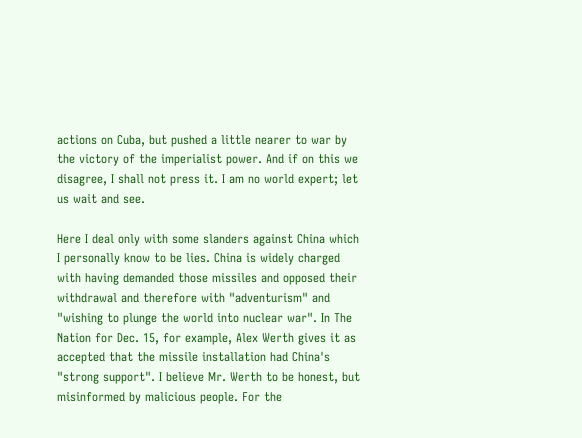actions on Cuba, but pushed a little nearer to war by the victory of the imperialist power. And if on this we disagree, I shall not press it. I am no world expert; let us wait and see.

Here I deal only with some slanders against China which I personally know to be lies. China is widely charged with having demanded those missiles and opposed their withdrawal and therefore with "adventurism" and "wishing to plunge the world into nuclear war". In The Nation for Dec. 15, for example, Alex Werth gives it as accepted that the missile installation had China's "strong support". I believe Mr. Werth to be honest, but misinformed by malicious people. For the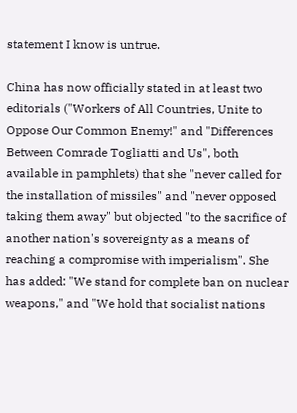statement I know is untrue.

China has now officially stated in at least two editorials ("Workers of All Countries, Unite to Oppose Our Common Enemy!" and "Differences Between Comrade Togliatti and Us", both available in pamphlets) that she "never called for the installation of missiles" and "never opposed taking them away" but objected "to the sacrifice of another nation's sovereignty as a means of reaching a compromise with imperialism". She has added: "We stand for complete ban on nuclear weapons," and "We hold that socialist nations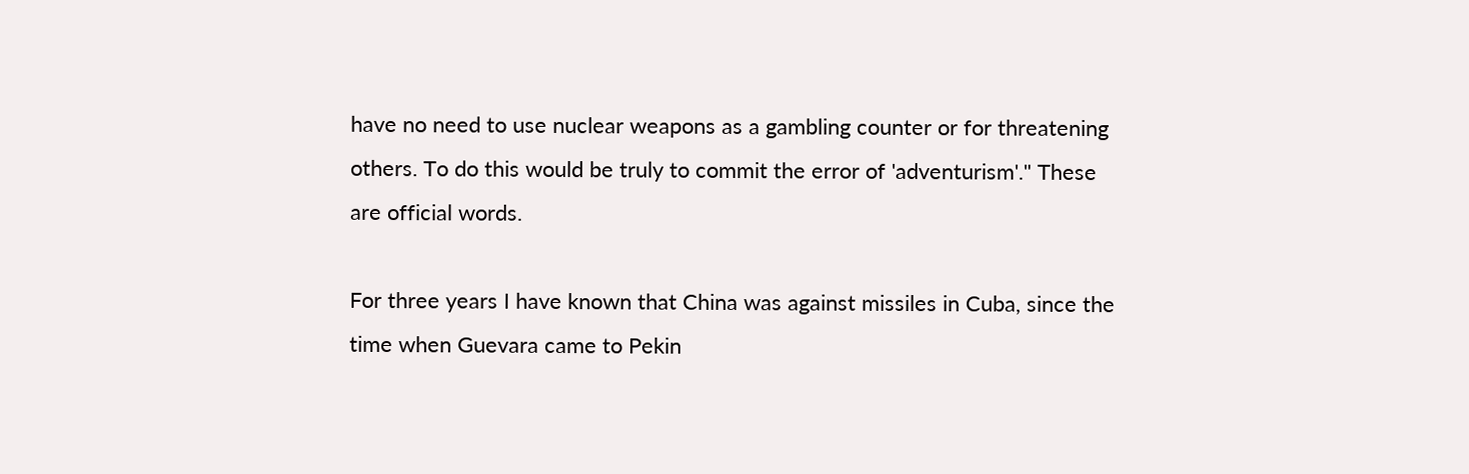have no need to use nuclear weapons as a gambling counter or for threatening others. To do this would be truly to commit the error of 'adventurism'." These are official words.

For three years I have known that China was against missiles in Cuba, since the time when Guevara came to Pekin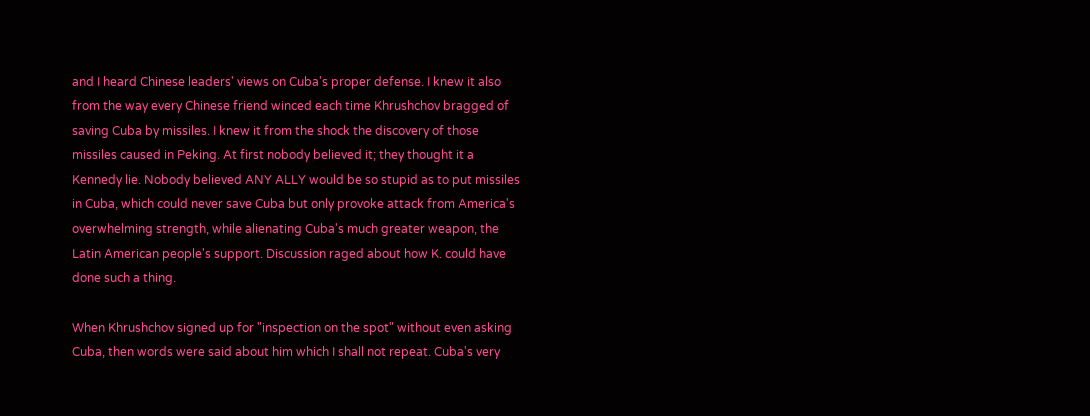and I heard Chinese leaders' views on Cuba's proper defense. I knew it also from the way every Chinese friend winced each time Khrushchov bragged of saving Cuba by missiles. I knew it from the shock the discovery of those missiles caused in Peking. At first nobody believed it; they thought it a Kennedy lie. Nobody believed ANY ALLY would be so stupid as to put missiles in Cuba, which could never save Cuba but only provoke attack from America's overwhelming strength, while alienating Cuba's much greater weapon, the Latin American people's support. Discussion raged about how K. could have done such a thing.

When Khrushchov signed up for "inspection on the spot" without even asking Cuba, then words were said about him which I shall not repeat. Cuba's very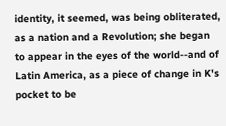identity, it seemed, was being obliterated, as a nation and a Revolution; she began to appear in the eyes of the world--and of Latin America, as a piece of change in K's pocket to be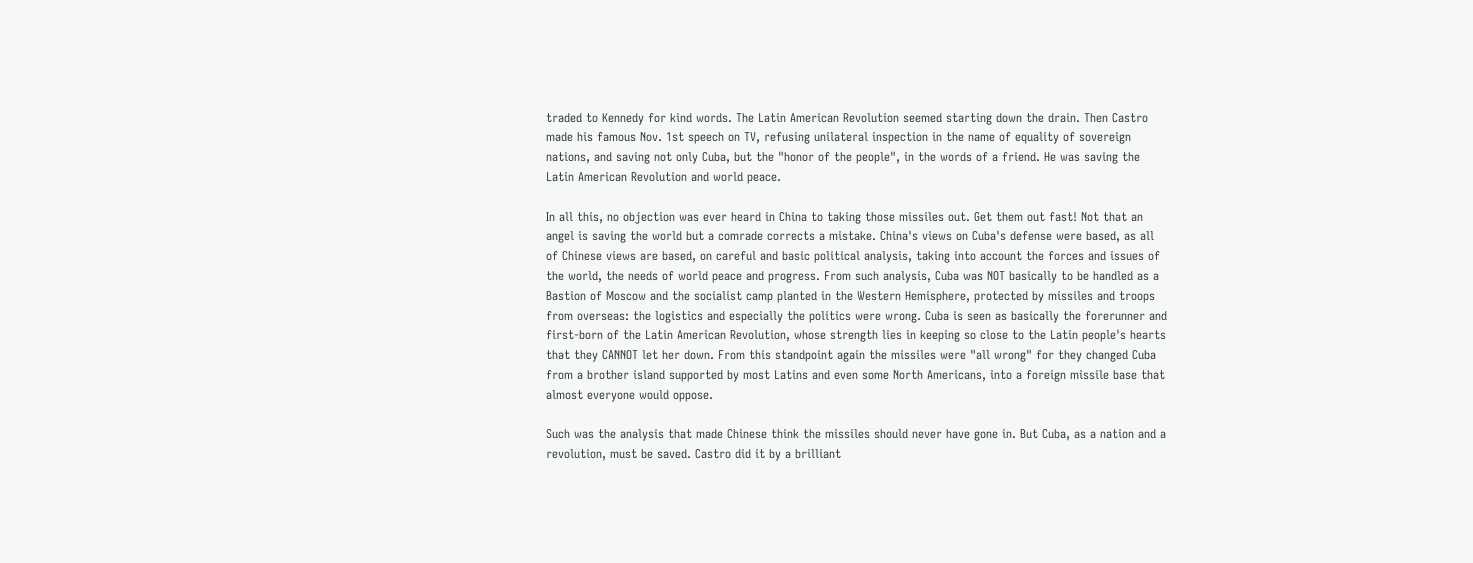traded to Kennedy for kind words. The Latin American Revolution seemed starting down the drain. Then Castro made his famous Nov. 1st speech on TV, refusing unilateral inspection in the name of equality of sovereign nations, and saving not only Cuba, but the "honor of the people", in the words of a friend. He was saving the Latin American Revolution and world peace.

In all this, no objection was ever heard in China to taking those missiles out. Get them out fast! Not that an angel is saving the world but a comrade corrects a mistake. China's views on Cuba's defense were based, as all of Chinese views are based, on careful and basic political analysis, taking into account the forces and issues of the world, the needs of world peace and progress. From such analysis, Cuba was NOT basically to be handled as a Bastion of Moscow and the socialist camp planted in the Western Hemisphere, protected by missiles and troops from overseas: the logistics and especially the politics were wrong. Cuba is seen as basically the forerunner and first-born of the Latin American Revolution, whose strength lies in keeping so close to the Latin people's hearts that they CANNOT let her down. From this standpoint again the missiles were "all wrong" for they changed Cuba from a brother island supported by most Latins and even some North Americans, into a foreign missile base that almost everyone would oppose.

Such was the analysis that made Chinese think the missiles should never have gone in. But Cuba, as a nation and a revolution, must be saved. Castro did it by a brilliant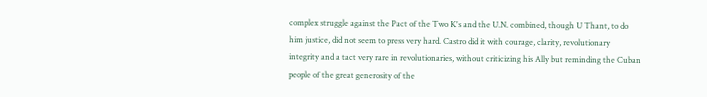complex struggle against the Pact of the Two K's and the U.N. combined, though U Thant, to do him justice, did not seem to press very hard. Castro did it with courage, clarity, revolutionary integrity and a tact very rare in revolutionaries, without criticizing his Ally but reminding the Cuban people of the great generosity of the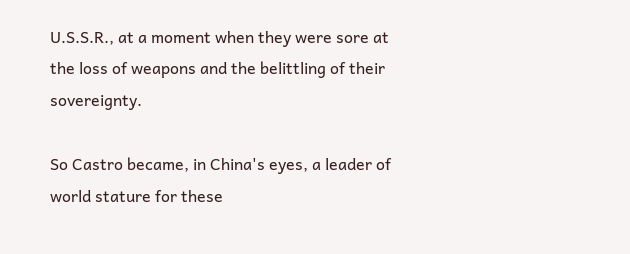U.S.S.R., at a moment when they were sore at the loss of weapons and the belittling of their sovereignty.

So Castro became, in China's eyes, a leader of world stature for these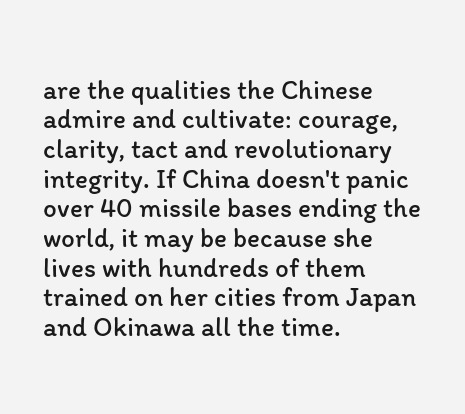are the qualities the Chinese admire and cultivate: courage, clarity, tact and revolutionary integrity. If China doesn't panic over 40 missile bases ending the world, it may be because she lives with hundreds of them trained on her cities from Japan and Okinawa all the time.